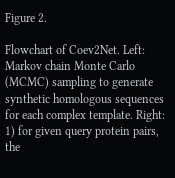Figure 2.

Flowchart of Coev2Net. Left: Markov chain Monte Carlo (MCMC) sampling to generate synthetic homologous sequences for each complex template. Right: 1) for given query protein pairs, the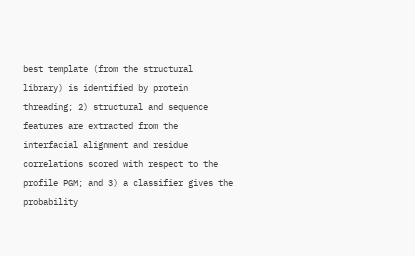best template (from the structural library) is identified by protein threading; 2) structural and sequence features are extracted from the interfacial alignment and residue correlations scored with respect to the profile PGM; and 3) a classifier gives the probability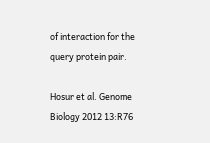of interaction for the query protein pair.

Hosur et al. Genome Biology 2012 13:R76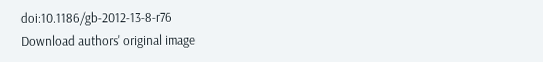doi:10.1186/gb-2012-13-8-r76
Download authors' original image